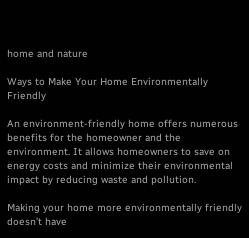home and nature

Ways to Make Your Home Environmentally Friendly

An environment-friendly home offers numerous benefits for the homeowner and the environment. It allows homeowners to save on energy costs and minimize their environmental impact by reducing waste and pollution.

Making your home more environmentally friendly doesn’t have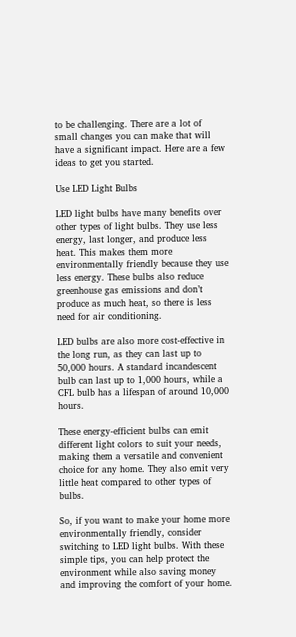to be challenging. There are a lot of small changes you can make that will have a significant impact. Here are a few ideas to get you started.

Use LED Light Bulbs

LED light bulbs have many benefits over other types of light bulbs. They use less energy, last longer, and produce less heat. This makes them more environmentally friendly because they use less energy. These bulbs also reduce greenhouse gas emissions and don’t produce as much heat, so there is less need for air conditioning.

LED bulbs are also more cost-effective in the long run, as they can last up to 50,000 hours. A standard incandescent bulb can last up to 1,000 hours, while a CFL bulb has a lifespan of around 10,000 hours.

These energy-efficient bulbs can emit different light colors to suit your needs, making them a versatile and convenient choice for any home. They also emit very little heat compared to other types of bulbs.

So, if you want to make your home more environmentally friendly, consider switching to LED light bulbs. With these simple tips, you can help protect the environment while also saving money and improving the comfort of your home.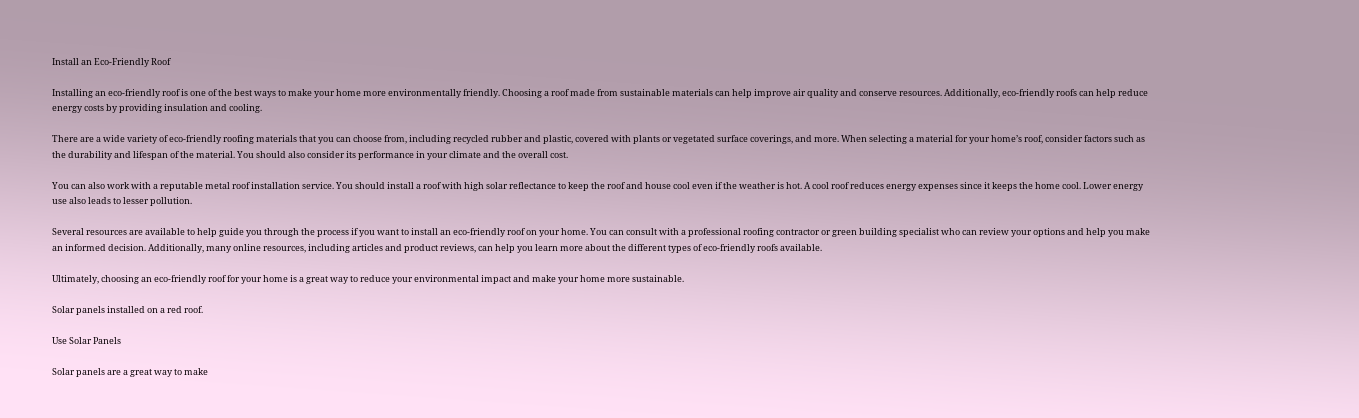Install an Eco-Friendly Roof

Installing an eco-friendly roof is one of the best ways to make your home more environmentally friendly. Choosing a roof made from sustainable materials can help improve air quality and conserve resources. Additionally, eco-friendly roofs can help reduce energy costs by providing insulation and cooling.

There are a wide variety of eco-friendly roofing materials that you can choose from, including recycled rubber and plastic, covered with plants or vegetated surface coverings, and more. When selecting a material for your home’s roof, consider factors such as the durability and lifespan of the material. You should also consider its performance in your climate and the overall cost.

You can also work with a reputable metal roof installation service. You should install a roof with high solar reflectance to keep the roof and house cool even if the weather is hot. A cool roof reduces energy expenses since it keeps the home cool. Lower energy use also leads to lesser pollution.

Several resources are available to help guide you through the process if you want to install an eco-friendly roof on your home. You can consult with a professional roofing contractor or green building specialist who can review your options and help you make an informed decision. Additionally, many online resources, including articles and product reviews, can help you learn more about the different types of eco-friendly roofs available.

Ultimately, choosing an eco-friendly roof for your home is a great way to reduce your environmental impact and make your home more sustainable.

Solar panels installed on a red roof.

Use Solar Panels

Solar panels are a great way to make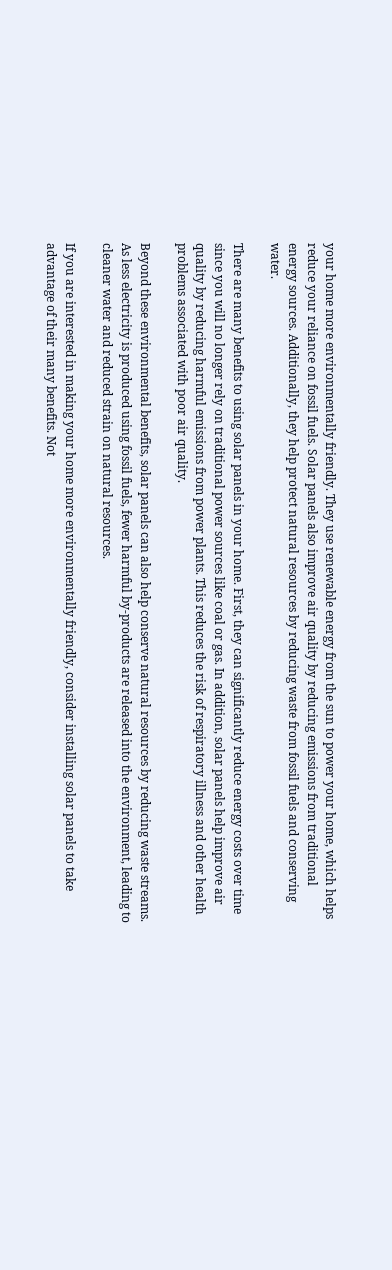your home more environmentally friendly. They use renewable energy from the sun to power your home, which helps reduce your reliance on fossil fuels. Solar panels also improve air quality by reducing emissions from traditional energy sources. Additionally, they help protect natural resources by reducing waste from fossil fuels and conserving water.

There are many benefits to using solar panels in your home. First, they can significantly reduce energy costs over time since you will no longer rely on traditional power sources like coal or gas. In addition, solar panels help improve air quality by reducing harmful emissions from power plants. This reduces the risk of respiratory illness and other health problems associated with poor air quality.

Beyond these environmental benefits, solar panels can also help conserve natural resources by reducing waste streams. As less electricity is produced using fossil fuels, fewer harmful by-products are released into the environment, leading to cleaner water and reduced strain on natural resources.

If you are interested in making your home more environmentally friendly, consider installing solar panels to take advantage of their many benefits. Not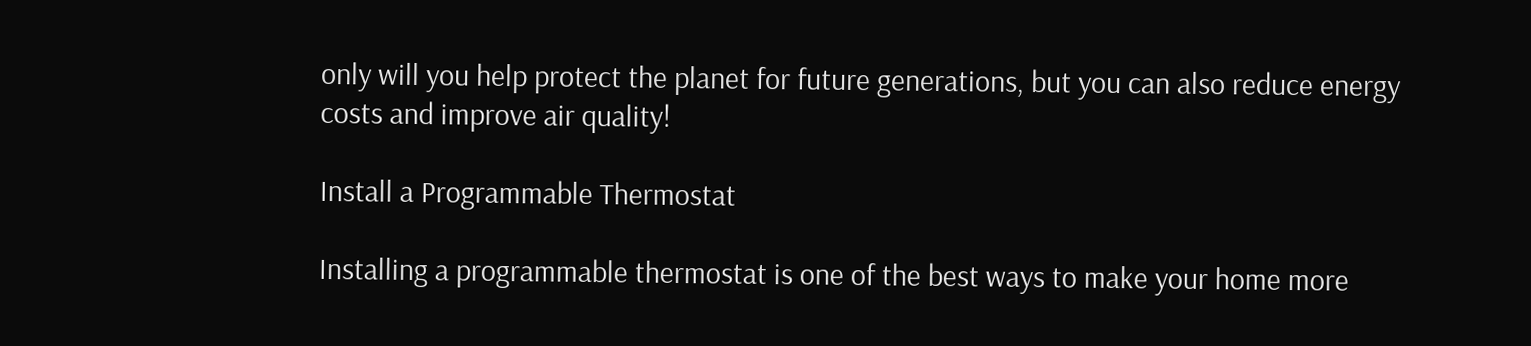only will you help protect the planet for future generations, but you can also reduce energy costs and improve air quality!

Install a Programmable Thermostat

Installing a programmable thermostat is one of the best ways to make your home more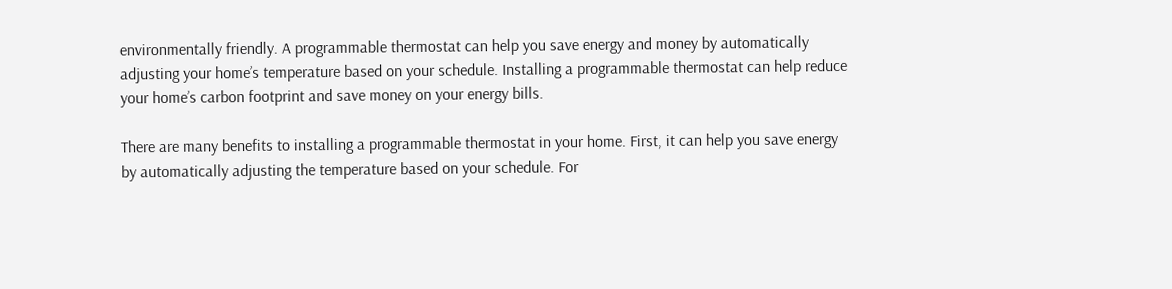environmentally friendly. A programmable thermostat can help you save energy and money by automatically adjusting your home’s temperature based on your schedule. Installing a programmable thermostat can help reduce your home’s carbon footprint and save money on your energy bills.

There are many benefits to installing a programmable thermostat in your home. First, it can help you save energy by automatically adjusting the temperature based on your schedule. For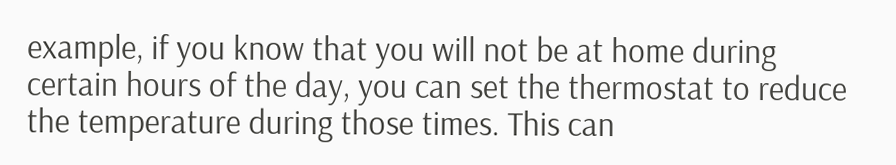example, if you know that you will not be at home during certain hours of the day, you can set the thermostat to reduce the temperature during those times. This can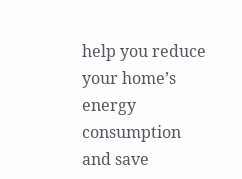help you reduce your home’s energy consumption and save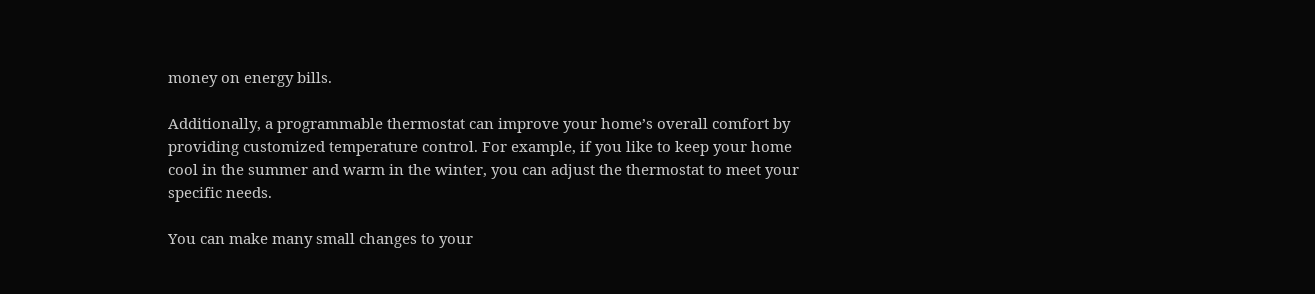money on energy bills.

Additionally, a programmable thermostat can improve your home’s overall comfort by providing customized temperature control. For example, if you like to keep your home cool in the summer and warm in the winter, you can adjust the thermostat to meet your specific needs.

You can make many small changes to your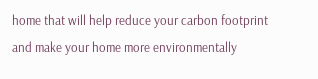home that will help reduce your carbon footprint and make your home more environmentally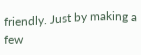friendly. Just by making a few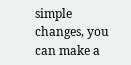simple changes, you can make a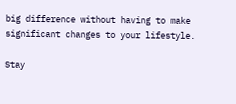big difference without having to make significant changes to your lifestyle.

Stay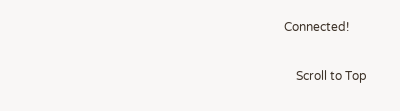Connected!

    Scroll to Top